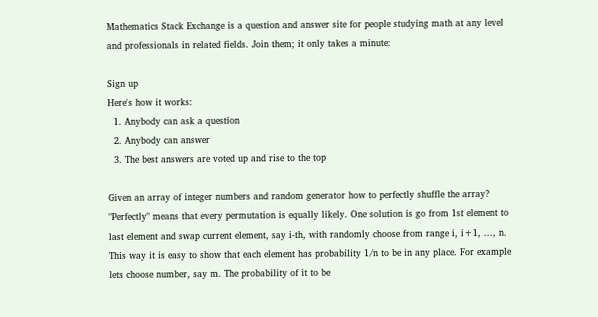Mathematics Stack Exchange is a question and answer site for people studying math at any level and professionals in related fields. Join them; it only takes a minute:

Sign up
Here's how it works:
  1. Anybody can ask a question
  2. Anybody can answer
  3. The best answers are voted up and rise to the top

Given an array of integer numbers and random generator how to perfectly shuffle the array? "Perfectly" means that every permutation is equally likely. One solution is go from 1st element to last element and swap current element, say i-th, with randomly choose from range i, i+1, ..., n. This way it is easy to show that each element has probability 1/n to be in any place. For example lets choose number, say m. The probability of it to be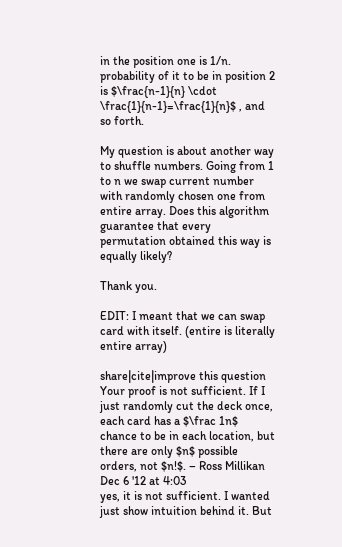in the position one is 1/n. probability of it to be in position 2 is $\frac{n-1}{n} \cdot \frac{1}{n-1}=\frac{1}{n}$ , and so forth.

My question is about another way to shuffle numbers. Going from 1 to n we swap current number with randomly chosen one from entire array. Does this algorithm guarantee that every permutation obtained this way is equally likely?

Thank you.

EDIT: I meant that we can swap card with itself. (entire is literally entire array)

share|cite|improve this question
Your proof is not sufficient. If I just randomly cut the deck once, each card has a $\frac 1n$ chance to be in each location, but there are only $n$ possible orders, not $n!$. – Ross Millikan Dec 6 '12 at 4:03
yes, it is not sufficient. I wanted just show intuition behind it. But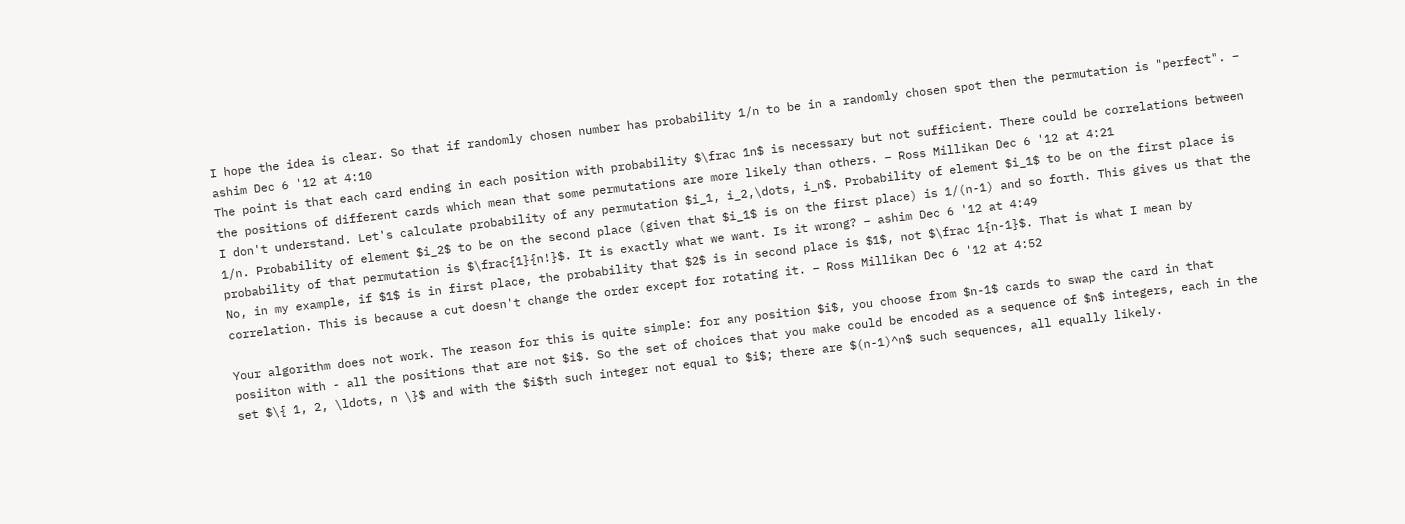I hope the idea is clear. So that if randomly chosen number has probability 1/n to be in a randomly chosen spot then the permutation is "perfect". – ashim Dec 6 '12 at 4:10
The point is that each card ending in each position with probability $\frac 1n$ is necessary but not sufficient. There could be correlations between the positions of different cards which mean that some permutations are more likely than others. – Ross Millikan Dec 6 '12 at 4:21
I don't understand. Let's calculate probability of any permutation $i_1, i_2,\dots, i_n$. Probability of element $i_1$ to be on the first place is 1/n. Probability of element $i_2$ to be on the second place (given that $i_1$ is on the first place) is 1/(n-1) and so forth. This gives us that the probability of that permutation is $\frac{1}{n!}$. It is exactly what we want. Is it wrong? – ashim Dec 6 '12 at 4:49
No, in my example, if $1$ is in first place, the probability that $2$ is in second place is $1$, not $\frac 1{n-1}$. That is what I mean by correlation. This is because a cut doesn't change the order except for rotating it. – Ross Millikan Dec 6 '12 at 4:52

Your algorithm does not work. The reason for this is quite simple: for any position $i$, you choose from $n-1$ cards to swap the card in that posiiton with - all the positions that are not $i$. So the set of choices that you make could be encoded as a sequence of $n$ integers, each in the set $\{ 1, 2, \ldots, n \}$ and with the $i$th such integer not equal to $i$; there are $(n-1)^n$ such sequences, all equally likely.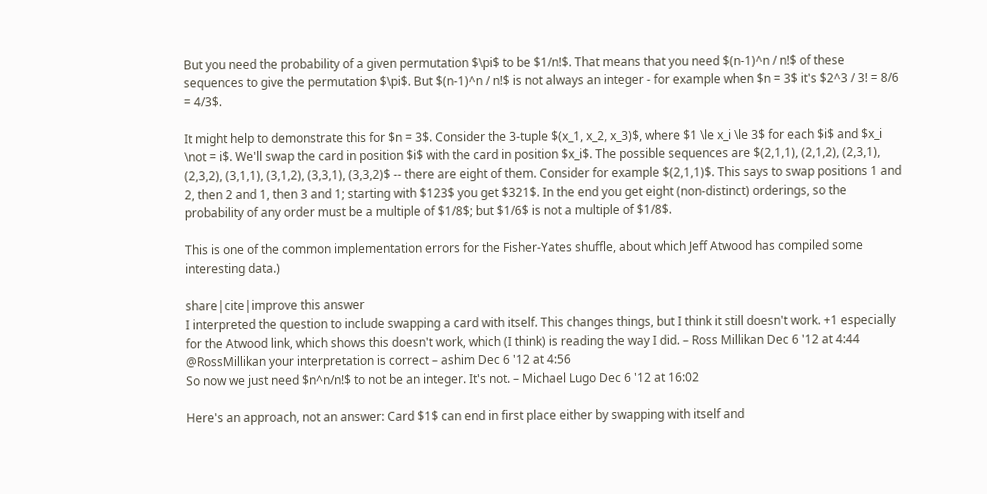But you need the probability of a given permutation $\pi$ to be $1/n!$. That means that you need $(n-1)^n / n!$ of these sequences to give the permutation $\pi$. But $(n-1)^n / n!$ is not always an integer - for example when $n = 3$ it's $2^3 / 3! = 8/6 = 4/3$.

It might help to demonstrate this for $n = 3$. Consider the 3-tuple $(x_1, x_2, x_3)$, where $1 \le x_i \le 3$ for each $i$ and $x_i \not = i$. We'll swap the card in position $i$ with the card in position $x_i$. The possible sequences are $(2,1,1), (2,1,2), (2,3,1), (2,3,2), (3,1,1), (3,1,2), (3,3,1), (3,3,2)$ -- there are eight of them. Consider for example $(2,1,1)$. This says to swap positions 1 and 2, then 2 and 1, then 3 and 1; starting with $123$ you get $321$. In the end you get eight (non-distinct) orderings, so the probability of any order must be a multiple of $1/8$; but $1/6$ is not a multiple of $1/8$.

This is one of the common implementation errors for the Fisher-Yates shuffle, about which Jeff Atwood has compiled some interesting data.)

share|cite|improve this answer
I interpreted the question to include swapping a card with itself. This changes things, but I think it still doesn't work. +1 especially for the Atwood link, which shows this doesn't work, which (I think) is reading the way I did. – Ross Millikan Dec 6 '12 at 4:44
@RossMillikan your interpretation is correct – ashim Dec 6 '12 at 4:56
So now we just need $n^n/n!$ to not be an integer. It's not. – Michael Lugo Dec 6 '12 at 16:02

Here's an approach, not an answer: Card $1$ can end in first place either by swapping with itself and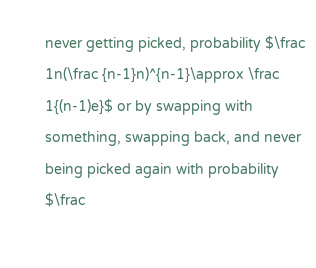never getting picked, probability $\frac 1n(\frac {n-1}n)^{n-1}\approx \frac 1{(n-1)e}$ or by swapping with something, swapping back, and never being picked again with probability $\frac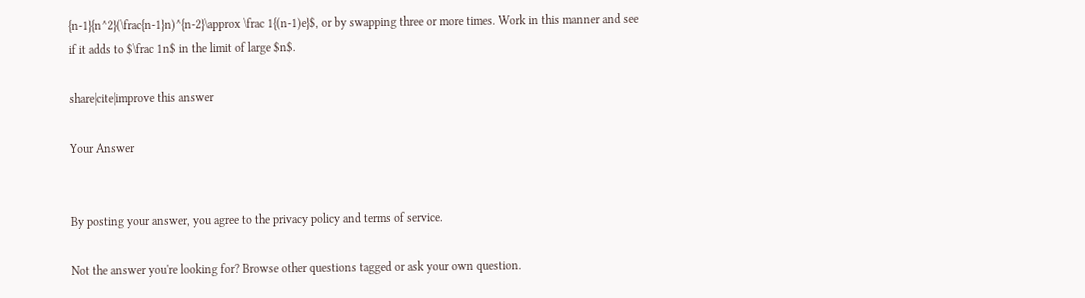{n-1}{n^2}(\frac{n-1}n)^{n-2}\approx \frac 1{(n-1)e}$, or by swapping three or more times. Work in this manner and see if it adds to $\frac 1n$ in the limit of large $n$.

share|cite|improve this answer

Your Answer


By posting your answer, you agree to the privacy policy and terms of service.

Not the answer you're looking for? Browse other questions tagged or ask your own question.